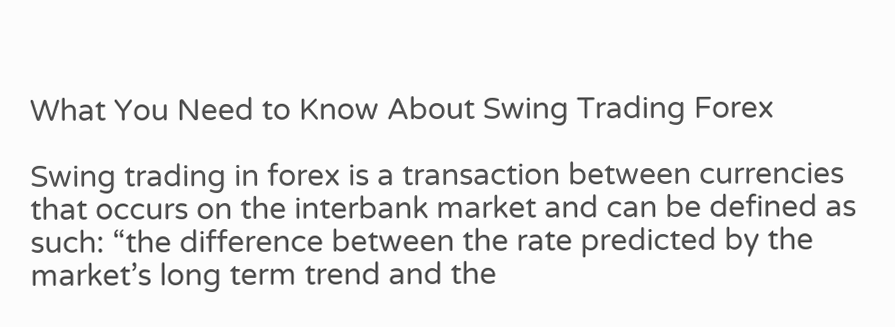What You Need to Know About Swing Trading Forex

Swing trading in forex is a transaction between currencies that occurs on the interbank market and can be defined as such: “the difference between the rate predicted by the market’s long term trend and the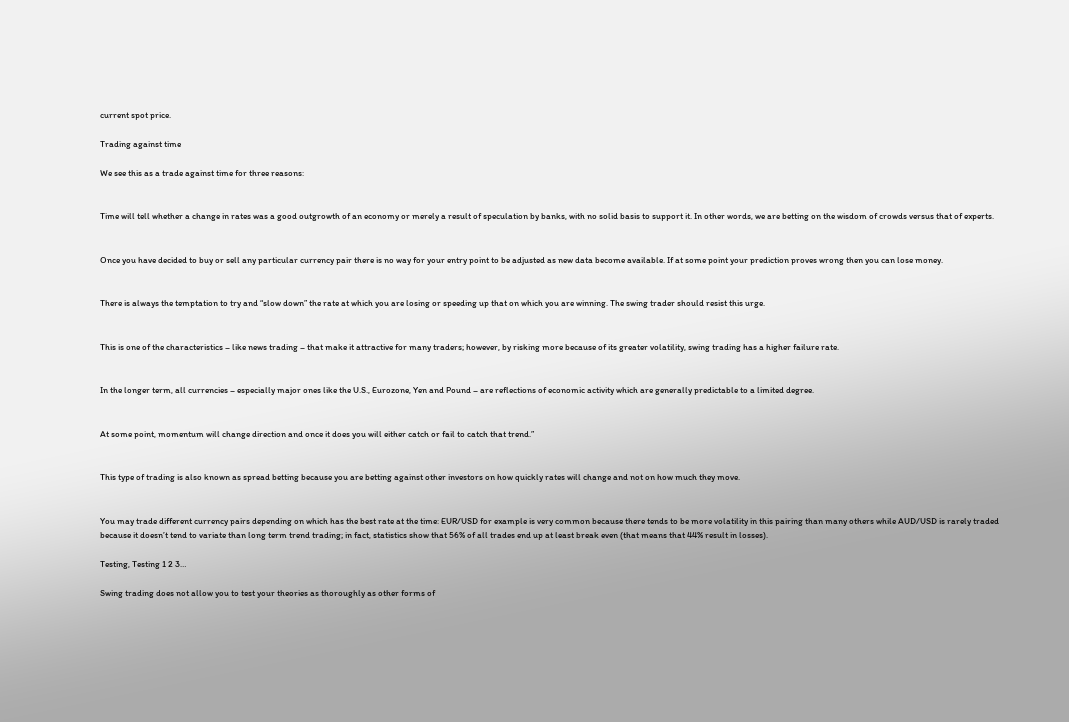current spot price.

Trading against time

We see this as a trade against time for three reasons:


Time will tell whether a change in rates was a good outgrowth of an economy or merely a result of speculation by banks, with no solid basis to support it. In other words, we are betting on the wisdom of crowds versus that of experts.


Once you have decided to buy or sell any particular currency pair there is no way for your entry point to be adjusted as new data become available. If at some point your prediction proves wrong then you can lose money.


There is always the temptation to try and “slow down” the rate at which you are losing or speeding up that on which you are winning. The swing trader should resist this urge.


This is one of the characteristics – like news trading – that make it attractive for many traders; however, by risking more because of its greater volatility, swing trading has a higher failure rate.


In the longer term, all currencies – especially major ones like the U.S., Eurozone, Yen and Pound – are reflections of economic activity which are generally predictable to a limited degree.


At some point, momentum will change direction and once it does you will either catch or fail to catch that trend.”


This type of trading is also known as spread betting because you are betting against other investors on how quickly rates will change and not on how much they move.


You may trade different currency pairs depending on which has the best rate at the time: EUR/USD for example is very common because there tends to be more volatility in this pairing than many others while AUD/USD is rarely traded because it doesn’t tend to variate than long term trend trading; in fact, statistics show that 56% of all trades end up at least break even (that means that 44% result in losses).

Testing, Testing 1 2 3…

Swing trading does not allow you to test your theories as thoroughly as other forms of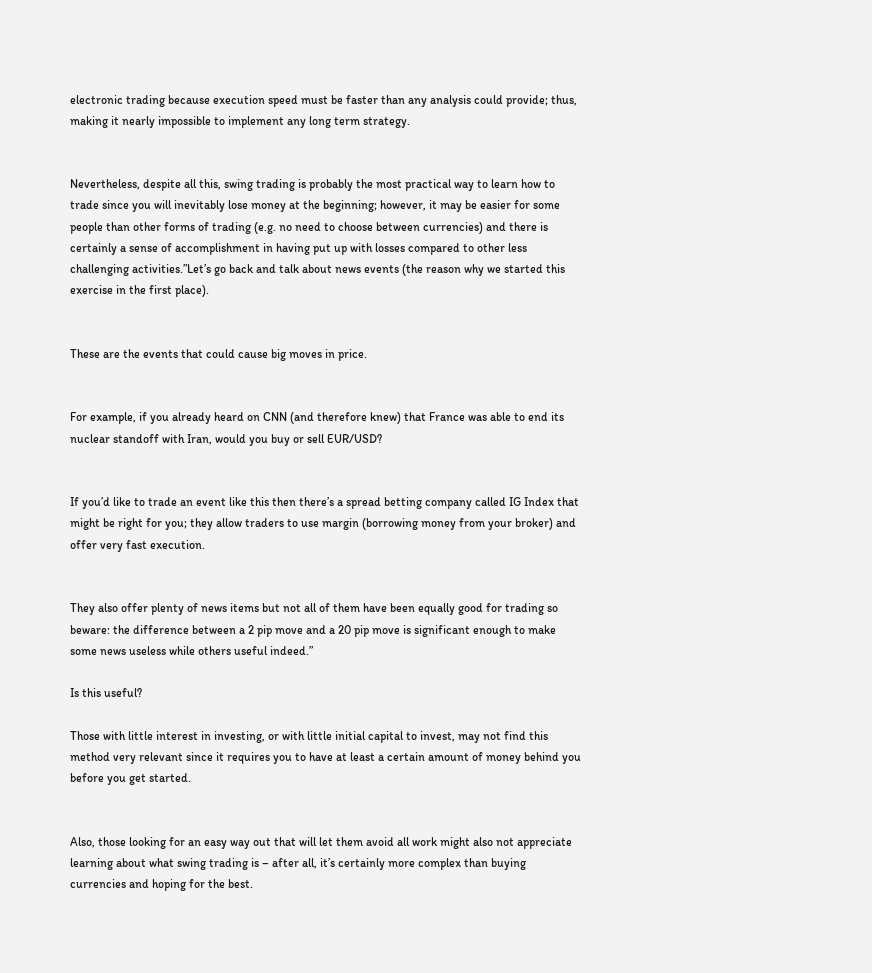electronic trading because execution speed must be faster than any analysis could provide; thus, making it nearly impossible to implement any long term strategy.


Nevertheless, despite all this, swing trading is probably the most practical way to learn how to trade since you will inevitably lose money at the beginning; however, it may be easier for some people than other forms of trading (e.g. no need to choose between currencies) and there is certainly a sense of accomplishment in having put up with losses compared to other less challenging activities.”Let’s go back and talk about news events (the reason why we started this exercise in the first place).


These are the events that could cause big moves in price.


For example, if you already heard on CNN (and therefore knew) that France was able to end its nuclear standoff with Iran, would you buy or sell EUR/USD?


If you’d like to trade an event like this then there’s a spread betting company called IG Index that might be right for you; they allow traders to use margin (borrowing money from your broker) and offer very fast execution.


They also offer plenty of news items but not all of them have been equally good for trading so beware: the difference between a 2 pip move and a 20 pip move is significant enough to make some news useless while others useful indeed.”

Is this useful?

Those with little interest in investing, or with little initial capital to invest, may not find this method very relevant since it requires you to have at least a certain amount of money behind you before you get started.


Also, those looking for an easy way out that will let them avoid all work might also not appreciate learning about what swing trading is – after all, it’s certainly more complex than buying currencies and hoping for the best.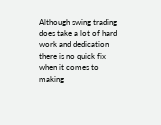Although swing trading does take a lot of hard work and dedication there is no quick fix when it comes to making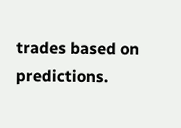trades based on predictions.